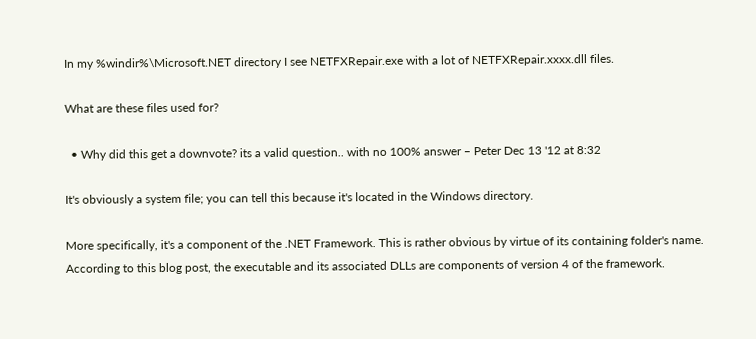In my %windir%\Microsoft.NET directory I see NETFXRepair.exe with a lot of NETFXRepair.xxxx.dll files.

What are these files used for?

  • Why did this get a downvote? its a valid question.. with no 100% answer – Peter Dec 13 '12 at 8:32

It's obviously a system file; you can tell this because it's located in the Windows directory.

More specifically, it's a component of the .NET Framework. This is rather obvious by virtue of its containing folder's name. According to this blog post, the executable and its associated DLLs are components of version 4 of the framework.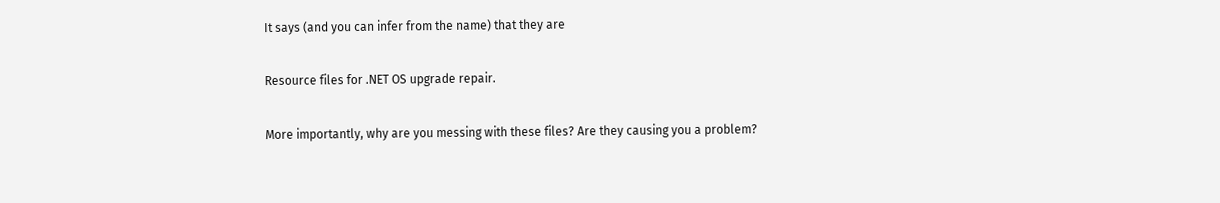It says (and you can infer from the name) that they are

Resource files for .NET OS upgrade repair.

More importantly, why are you messing with these files? Are they causing you a problem?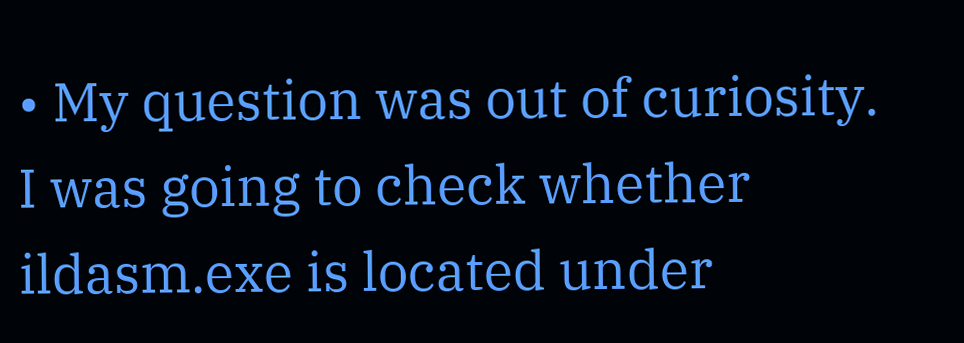• My question was out of curiosity. I was going to check whether ildasm.exe is located under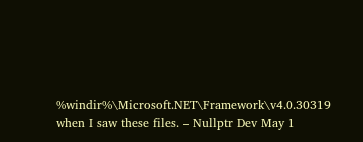%windir%\Microsoft.NET\Framework\v4.0.30319 when I saw these files. – Nullptr Dev May 1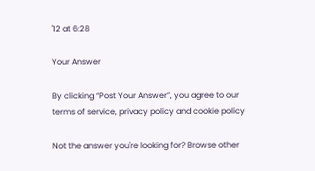'12 at 6:28

Your Answer

By clicking “Post Your Answer”, you agree to our terms of service, privacy policy and cookie policy

Not the answer you're looking for? Browse other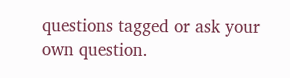questions tagged or ask your own question.